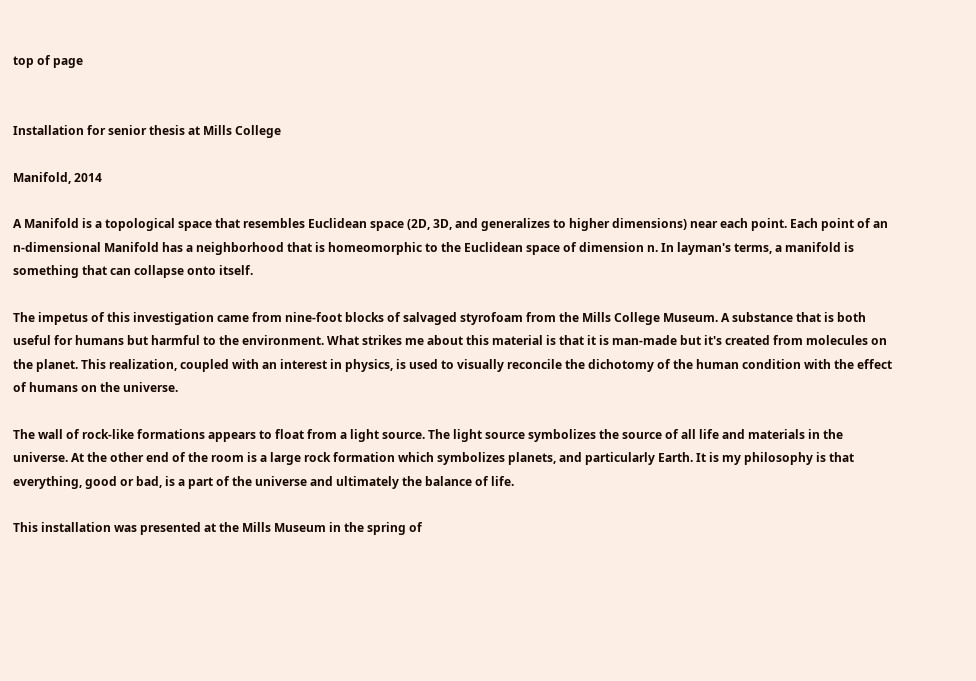top of page


Installation for senior thesis at Mills College

Manifold, 2014

A Manifold is a topological space that resembles Euclidean space (2D, 3D, and generalizes to higher dimensions) near each point. Each point of an n-dimensional Manifold has a neighborhood that is homeomorphic to the Euclidean space of dimension n. In layman's terms, a manifold is something that can collapse onto itself.

The impetus of this investigation came from nine-foot blocks of salvaged styrofoam from the Mills College Museum. A substance that is both useful for humans but harmful to the environment. What strikes me about this material is that it is man-made but it's created from molecules on the planet. This realization, coupled with an interest in physics, is used to visually reconcile the dichotomy of the human condition with the effect of humans on the universe.

The wall of rock-like formations appears to float from a light source. The light source symbolizes the source of all life and materials in the universe. At the other end of the room is a large rock formation which symbolizes planets, and particularly Earth. It is my philosophy is that everything, good or bad, is a part of the universe and ultimately the balance of life.

This installation was presented at the Mills Museum in the spring of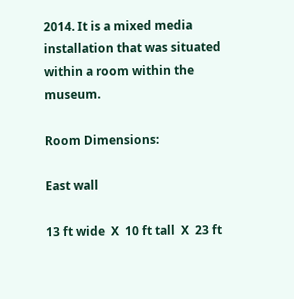2014. It is a mixed media installation that was situated within a room within the museum.

Room Dimensions:

East wall

13 ft wide  X  10 ft tall  X  23 ft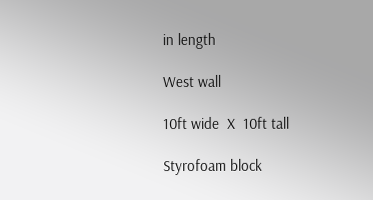in length

West wall

10ft wide  X  10ft tall

Styrofoam block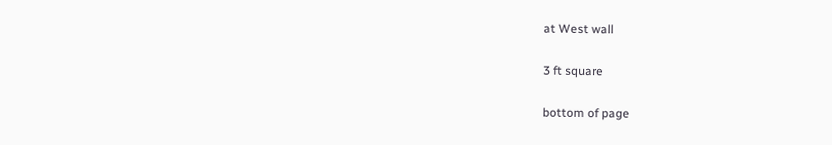at West wall

3 ft square

bottom of page